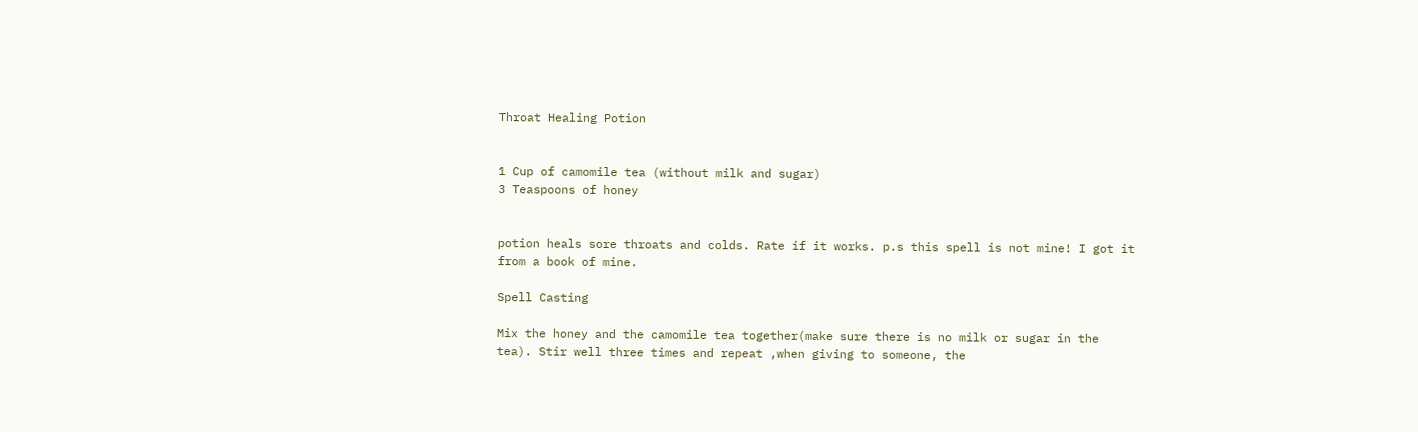Throat Healing Potion


1 Cup of camomile tea (without milk and sugar)
3 Teaspoons of honey


potion heals sore throats and colds. Rate if it works. p.s this spell is not mine! I got it from a book of mine.

Spell Casting

Mix the honey and the camomile tea together(make sure there is no milk or sugar in the tea). Stir well three times and repeat ,when giving to someone, the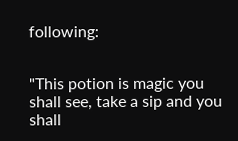following:


"This potion is magic you shall see, take a sip and you shall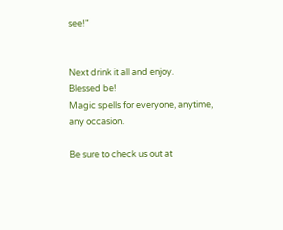see!"


Next drink it all and enjoy.
Blessed be!
Magic spells for everyone, anytime, any occasion.

Be sure to check us out at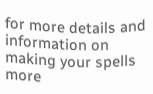for more details and information on making your spells more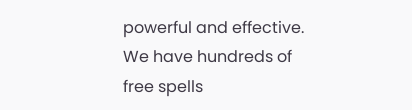powerful and effective. We have hundreds of free spells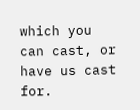which you can cast, or have us cast for.